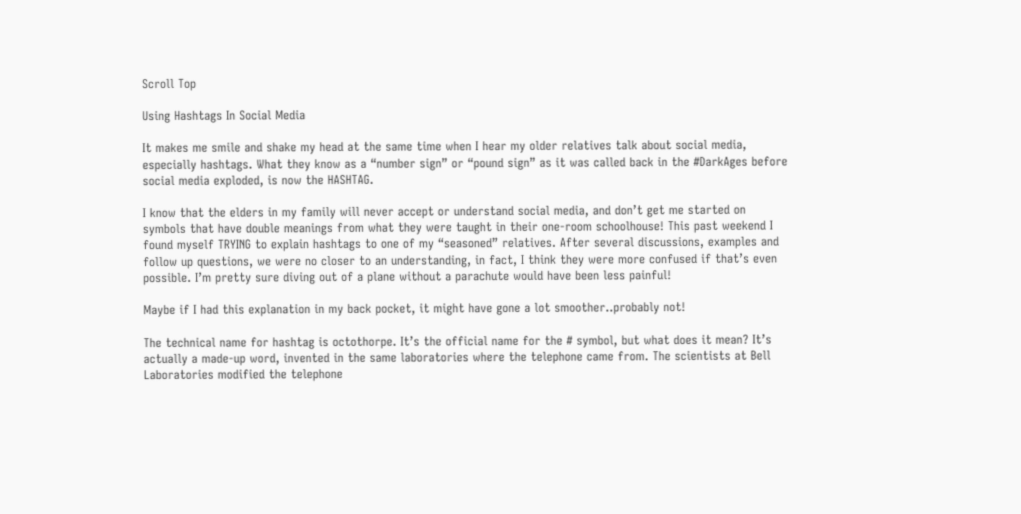Scroll Top

Using Hashtags In Social Media

It makes me smile and shake my head at the same time when I hear my older relatives talk about social media, especially hashtags. What they know as a “number sign” or “pound sign” as it was called back in the #DarkAges before social media exploded, is now the HASHTAG.

I know that the elders in my family will never accept or understand social media, and don’t get me started on symbols that have double meanings from what they were taught in their one-room schoolhouse! This past weekend I found myself TRYING to explain hashtags to one of my “seasoned” relatives. After several discussions, examples and follow up questions, we were no closer to an understanding, in fact, I think they were more confused if that’s even possible. I’m pretty sure diving out of a plane without a parachute would have been less painful!

Maybe if I had this explanation in my back pocket, it might have gone a lot smoother..probably not!

The technical name for hashtag is octothorpe. It’s the official name for the # symbol, but what does it mean? It’s actually a made-up word, invented in the same laboratories where the telephone came from. The scientists at Bell Laboratories modified the telephone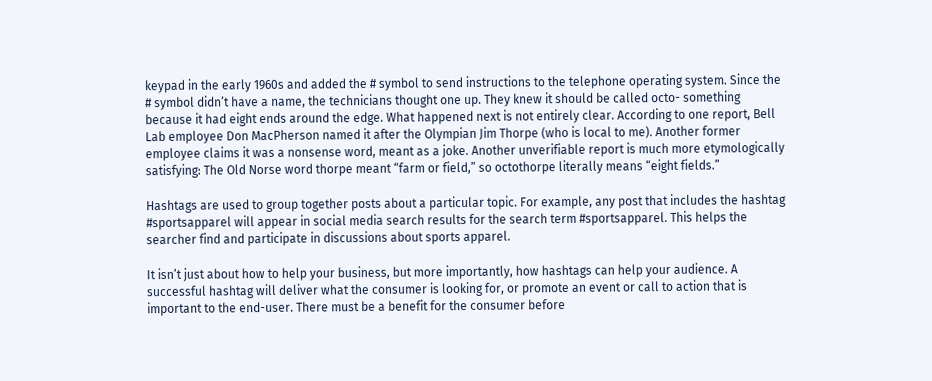keypad in the early 1960s and added the # symbol to send instructions to the telephone operating system. Since the # symbol didn’t have a name, the technicians thought one up. They knew it should be called octo- something because it had eight ends around the edge. What happened next is not entirely clear. According to one report, Bell Lab employee Don MacPherson named it after the Olympian Jim Thorpe (who is local to me). Another former employee claims it was a nonsense word, meant as a joke. Another unverifiable report is much more etymologically satisfying: The Old Norse word thorpe meant “farm or field,” so octothorpe literally means “eight fields.”

Hashtags are used to group together posts about a particular topic. For example, any post that includes the hashtag #sportsapparel will appear in social media search results for the search term #sportsapparel. This helps the searcher find and participate in discussions about sports apparel.

It isn’t just about how to help your business, but more importantly, how hashtags can help your audience. A successful hashtag will deliver what the consumer is looking for, or promote an event or call to action that is important to the end-user. There must be a benefit for the consumer before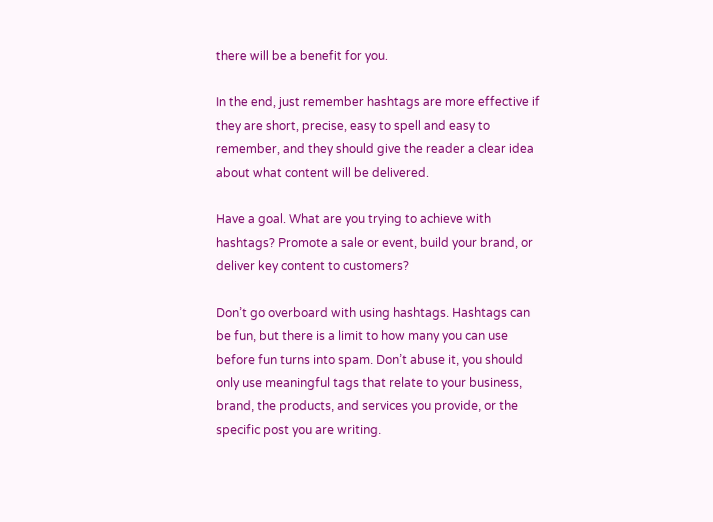there will be a benefit for you.

In the end, just remember hashtags are more effective if they are short, precise, easy to spell and easy to remember, and they should give the reader a clear idea about what content will be delivered.

Have a goal. What are you trying to achieve with hashtags? Promote a sale or event, build your brand, or deliver key content to customers?

Don’t go overboard with using hashtags. Hashtags can be fun, but there is a limit to how many you can use before fun turns into spam. Don’t abuse it, you should only use meaningful tags that relate to your business, brand, the products, and services you provide, or the specific post you are writing.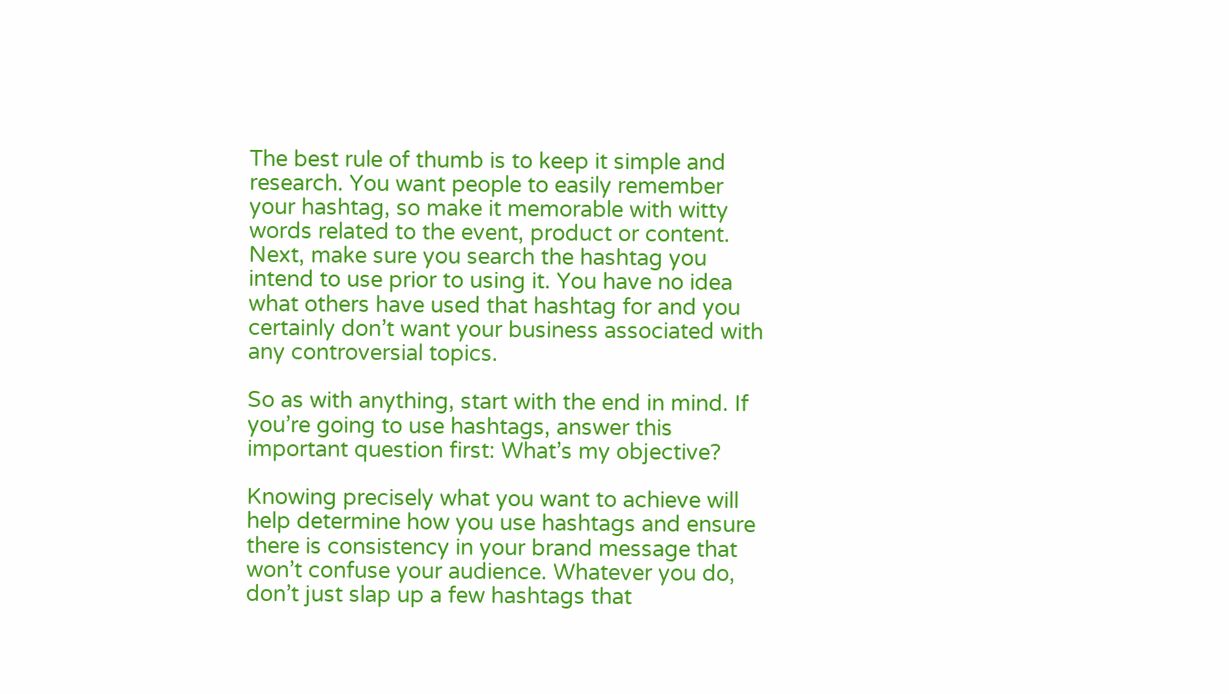The best rule of thumb is to keep it simple and research. You want people to easily remember your hashtag, so make it memorable with witty words related to the event, product or content. Next, make sure you search the hashtag you intend to use prior to using it. You have no idea what others have used that hashtag for and you certainly don’t want your business associated with any controversial topics.

So as with anything, start with the end in mind. If you’re going to use hashtags, answer this important question first: What’s my objective?

Knowing precisely what you want to achieve will help determine how you use hashtags and ensure there is consistency in your brand message that won’t confuse your audience. Whatever you do, don’t just slap up a few hashtags that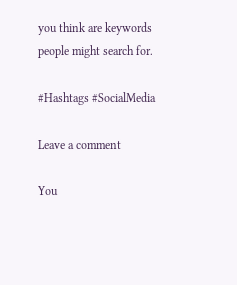you think are keywords people might search for.

#Hashtags #SocialMedia

Leave a comment

You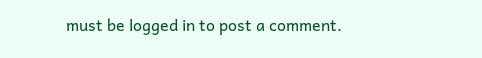must be logged in to post a comment.